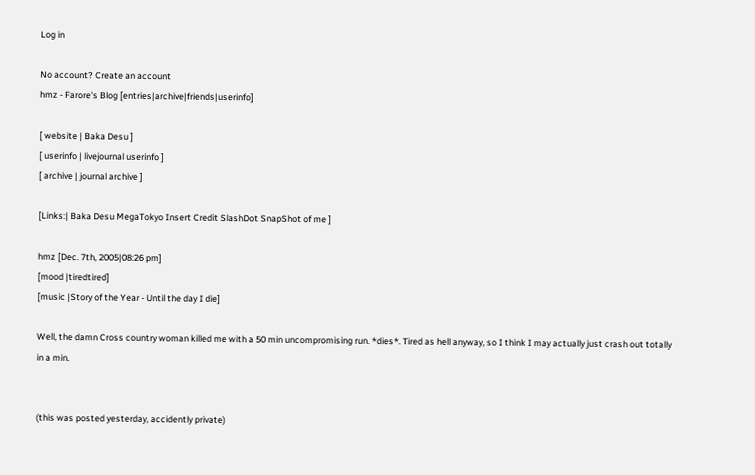Log in

No account? Create an account
hmz - Farore's Blog [entries|archive|friends|userinfo]

[ website | Baka Desu ]
[ userinfo | livejournal userinfo ]
[ archive | journal archive ]

[Links:| Baka Desu MegaTokyo Insert Credit SlashDot SnapShot of me ]

hmz [Dec. 7th, 2005|08:26 pm]
[mood |tiredtired]
[music |Story of the Year - Until the day I die]

Well, the damn Cross country woman killed me with a 50 min uncompromising run. *dies*. Tired as hell anyway, so I think I may actually just crash out totally in a min.


(this was posted yesterday, accidently private)